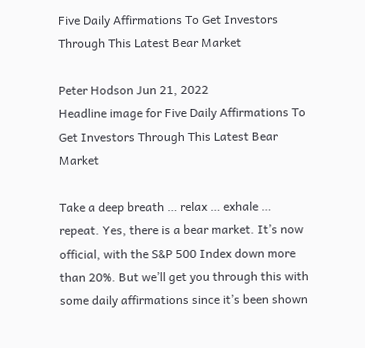Five Daily Affirmations To Get Investors Through This Latest Bear Market

Peter Hodson Jun 21, 2022
Headline image for Five Daily Affirmations To Get Investors Through This Latest Bear Market

Take a deep breath … relax … exhale … repeat. Yes, there is a bear market. It’s now official, with the S&P 500 Index down more than 20%. But we’ll get you through this with some daily affirmations since it’s been shown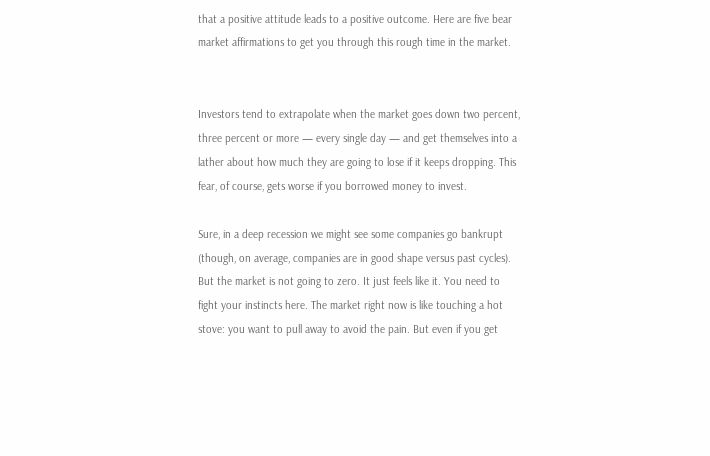that a positive attitude leads to a positive outcome. Here are five bear market affirmations to get you through this rough time in the market.


Investors tend to extrapolate when the market goes down two percent, three percent or more — every single day — and get themselves into a lather about how much they are going to lose if it keeps dropping. This fear, of course, gets worse if you borrowed money to invest.

Sure, in a deep recession we might see some companies go bankrupt (though, on average, companies are in good shape versus past cycles). But the market is not going to zero. It just feels like it. You need to fight your instincts here. The market right now is like touching a hot stove: you want to pull away to avoid the pain. But even if you get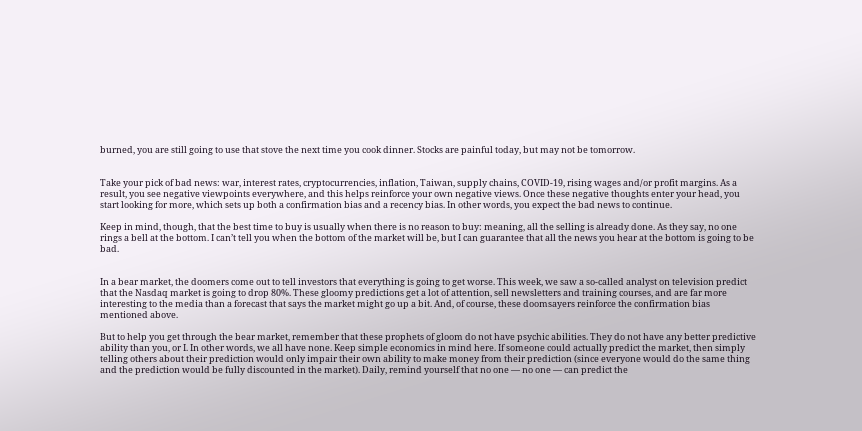burned, you are still going to use that stove the next time you cook dinner. Stocks are painful today, but may not be tomorrow.


Take your pick of bad news: war, interest rates, cryptocurrencies, inflation, Taiwan, supply chains, COVID-19, rising wages and/or profit margins. As a result, you see negative viewpoints everywhere, and this helps reinforce your own negative views. Once these negative thoughts enter your head, you start looking for more, which sets up both a confirmation bias and a recency bias. In other words, you expect the bad news to continue.

Keep in mind, though, that the best time to buy is usually when there is no reason to buy: meaning, all the selling is already done. As they say, no one rings a bell at the bottom. I can’t tell you when the bottom of the market will be, but I can guarantee that all the news you hear at the bottom is going to be bad.


In a bear market, the doomers come out to tell investors that everything is going to get worse. This week, we saw a so-called analyst on television predict that the Nasdaq market is going to drop 80%. These gloomy predictions get a lot of attention, sell newsletters and training courses, and are far more interesting to the media than a forecast that says the market might go up a bit. And, of course, these doomsayers reinforce the confirmation bias mentioned above.

But to help you get through the bear market, remember that these prophets of gloom do not have psychic abilities. They do not have any better predictive ability than you, or I. In other words, we all have none. Keep simple economics in mind here. If someone could actually predict the market, then simply telling others about their prediction would only impair their own ability to make money from their prediction (since everyone would do the same thing and the prediction would be fully discounted in the market). Daily, remind yourself that no one — no one — can predict the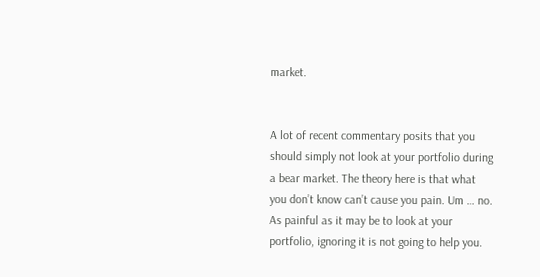market.


A lot of recent commentary posits that you should simply not look at your portfolio during a bear market. The theory here is that what you don’t know can’t cause you pain. Um … no. As painful as it may be to look at your portfolio, ignoring it is not going to help you.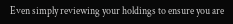Even simply reviewing your holdings to ensure you are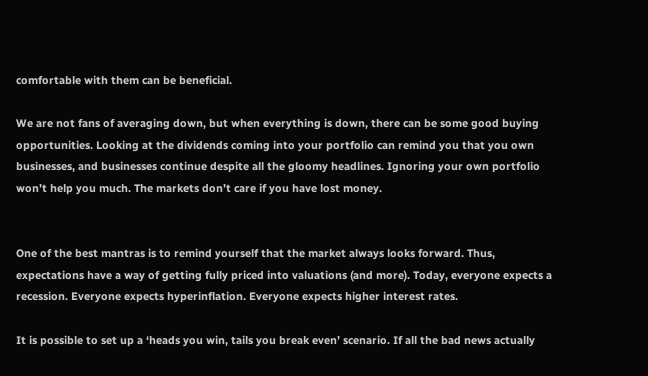comfortable with them can be beneficial.

We are not fans of averaging down, but when everything is down, there can be some good buying opportunities. Looking at the dividends coming into your portfolio can remind you that you own businesses, and businesses continue despite all the gloomy headlines. Ignoring your own portfolio won’t help you much. The markets don’t care if you have lost money.


One of the best mantras is to remind yourself that the market always looks forward. Thus, expectations have a way of getting fully priced into valuations (and more). Today, everyone expects a recession. Everyone expects hyperinflation. Everyone expects higher interest rates.

It is possible to set up a ‘heads you win, tails you break even’ scenario. If all the bad news actually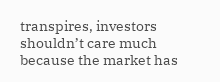transpires, investors shouldn’t care much because the market has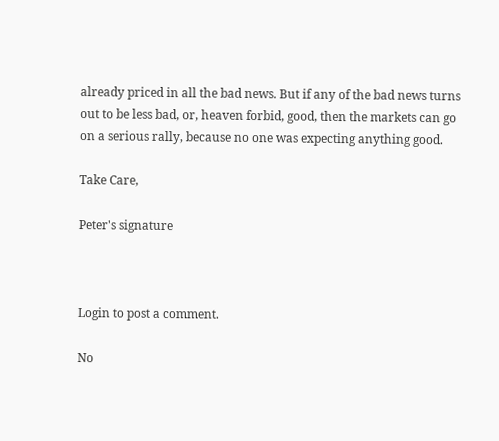already priced in all the bad news. But if any of the bad news turns out to be less bad, or, heaven forbid, good, then the markets can go on a serious rally, because no one was expecting anything good.

Take Care,

Peter's signature



Login to post a comment.

No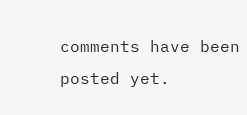comments have been posted yet.